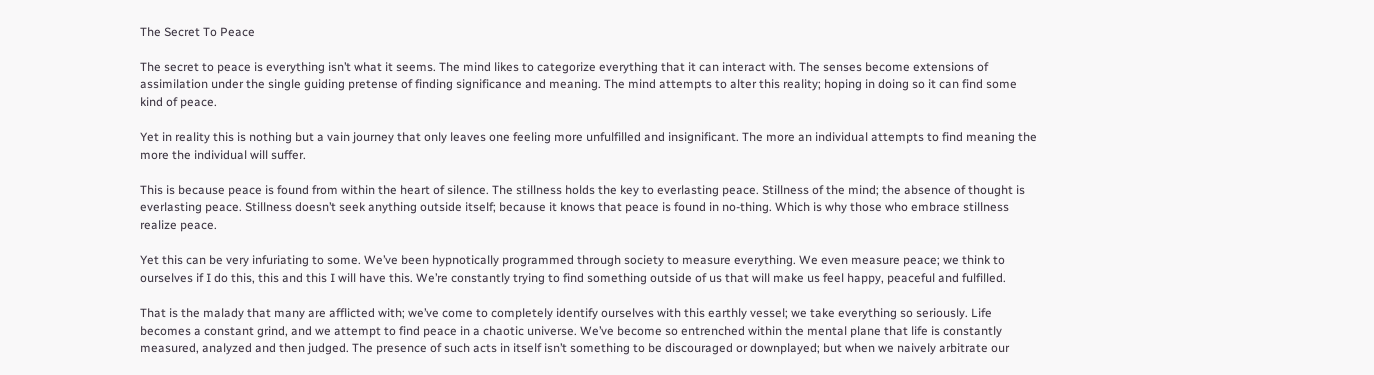The Secret To Peace

The secret to peace is everything isn’t what it seems. The mind likes to categorize everything that it can interact with. The senses become extensions of assimilation under the single guiding pretense of finding significance and meaning. The mind attempts to alter this reality; hoping in doing so it can find some kind of peace.

Yet in reality this is nothing but a vain journey that only leaves one feeling more unfulfilled and insignificant. The more an individual attempts to find meaning the more the individual will suffer.

This is because peace is found from within the heart of silence. The stillness holds the key to everlasting peace. Stillness of the mind; the absence of thought is everlasting peace. Stillness doesn’t seek anything outside itself; because it knows that peace is found in no-thing. Which is why those who embrace stillness realize peace.

Yet this can be very infuriating to some. We’ve been hypnotically programmed through society to measure everything. We even measure peace; we think to ourselves if I do this, this and this I will have this. We’re constantly trying to find something outside of us that will make us feel happy, peaceful and fulfilled.

That is the malady that many are afflicted with; we’ve come to completely identify ourselves with this earthly vessel; we take everything so seriously. Life becomes a constant grind, and we attempt to find peace in a chaotic universe. We’ve become so entrenched within the mental plane that life is constantly measured, analyzed and then judged. The presence of such acts in itself isn’t something to be discouraged or downplayed; but when we naively arbitrate our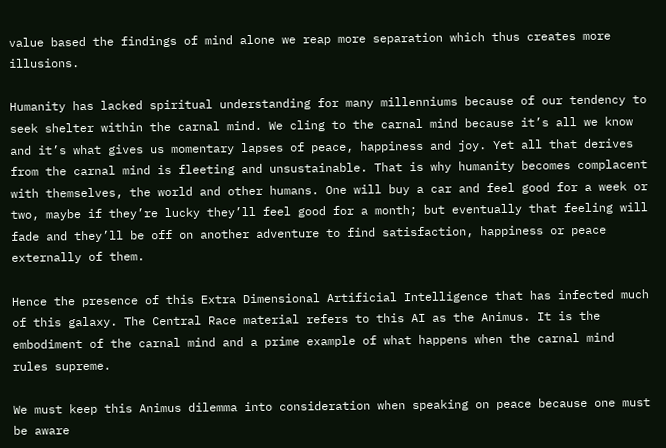value based the findings of mind alone we reap more separation which thus creates more illusions.

Humanity has lacked spiritual understanding for many millenniums because of our tendency to seek shelter within the carnal mind. We cling to the carnal mind because it’s all we know and it’s what gives us momentary lapses of peace, happiness and joy. Yet all that derives from the carnal mind is fleeting and unsustainable. That is why humanity becomes complacent with themselves, the world and other humans. One will buy a car and feel good for a week or two, maybe if they’re lucky they’ll feel good for a month; but eventually that feeling will fade and they’ll be off on another adventure to find satisfaction, happiness or peace externally of them.

Hence the presence of this Extra Dimensional Artificial Intelligence that has infected much of this galaxy. The Central Race material refers to this AI as the Animus. It is the embodiment of the carnal mind and a prime example of what happens when the carnal mind rules supreme.

We must keep this Animus dilemma into consideration when speaking on peace because one must be aware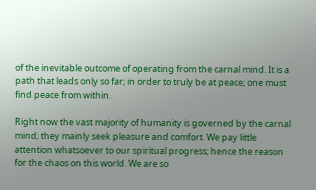of the inevitable outcome of operating from the carnal mind. It is a path that leads only so far; in order to truly be at peace; one must find peace from within.

Right now the vast majority of humanity is governed by the carnal mind; they mainly seek pleasure and comfort. We pay little attention whatsoever to our spiritual progress; hence the reason for the chaos on this world. We are so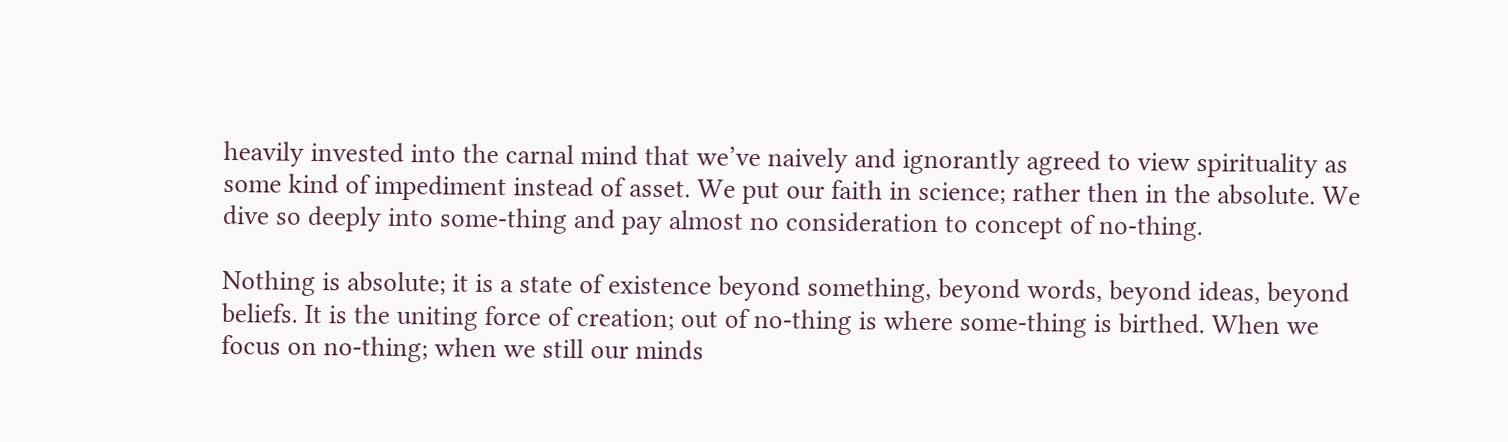heavily invested into the carnal mind that we’ve naively and ignorantly agreed to view spirituality as some kind of impediment instead of asset. We put our faith in science; rather then in the absolute. We dive so deeply into some-thing and pay almost no consideration to concept of no-thing.

Nothing is absolute; it is a state of existence beyond something, beyond words, beyond ideas, beyond beliefs. It is the uniting force of creation; out of no-thing is where some-thing is birthed. When we focus on no-thing; when we still our minds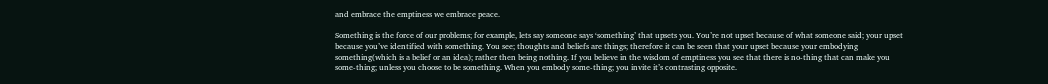and embrace the emptiness we embrace peace.

Something is the force of our problems; for example, lets say someone says ‘something’ that upsets you. You’re not upset because of what someone said; your upset because you’ve identified with something. You see; thoughts and beliefs are things; therefore it can be seen that your upset because your embodying something(which is a belief or an idea); rather then being nothing. If you believe in the wisdom of emptiness you see that there is no-thing that can make you some-thing; unless you choose to be something. When you embody some-thing; you invite it’s contrasting opposite.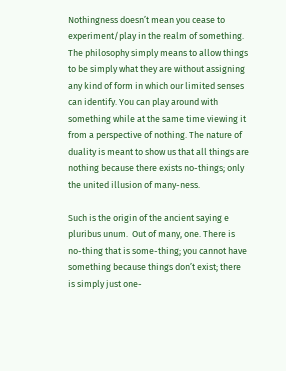Nothingness doesn’t mean you cease to experiment/play in the realm of something. The philosophy simply means to allow things to be simply what they are without assigning any kind of form in which our limited senses can identify. You can play around with something while at the same time viewing it from a perspective of nothing. The nature of duality is meant to show us that all things are nothing because there exists no-things; only the united illusion of many-ness.

Such is the origin of the ancient saying e pluribus unum.  Out of many, one. There is no-thing that is some-thing; you cannot have something because things don’t exist; there is simply just one-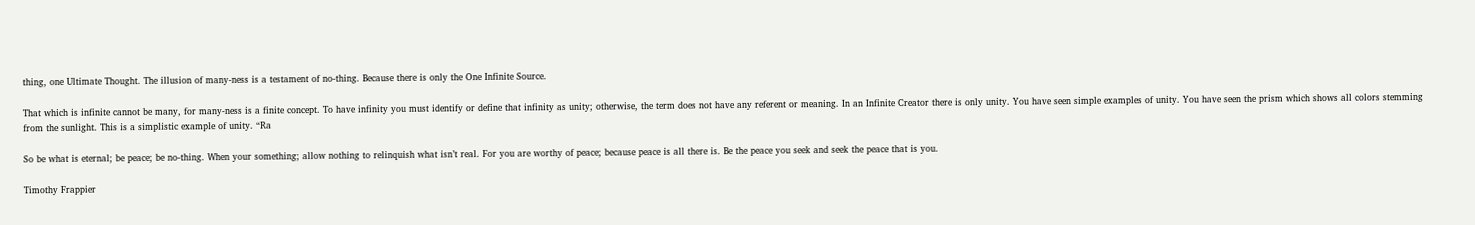thing, one Ultimate Thought. The illusion of many-ness is a testament of no-thing. Because there is only the One Infinite Source.

That which is infinite cannot be many, for many-ness is a finite concept. To have infinity you must identify or define that infinity as unity; otherwise, the term does not have any referent or meaning. In an Infinite Creator there is only unity. You have seen simple examples of unity. You have seen the prism which shows all colors stemming from the sunlight. This is a simplistic example of unity. “Ra

So be what is eternal; be peace; be no-thing. When your something; allow nothing to relinquish what isn’t real. For you are worthy of peace; because peace is all there is. Be the peace you seek and seek the peace that is you.

Timothy Frappier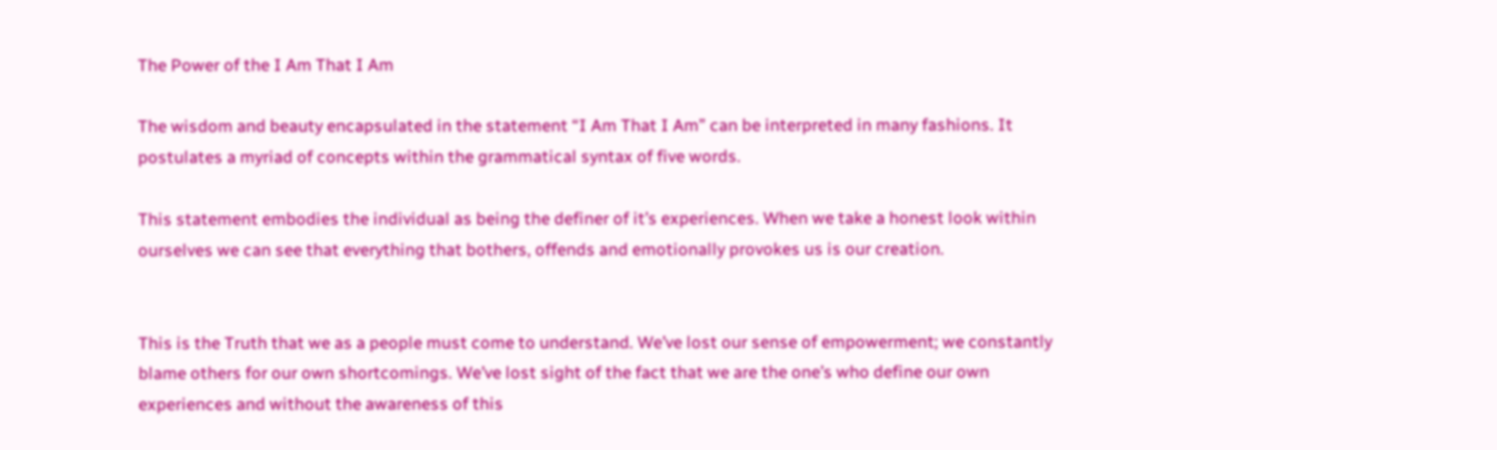The Power of the I Am That I Am

The wisdom and beauty encapsulated in the statement “I Am That I Am” can be interpreted in many fashions. It postulates a myriad of concepts within the grammatical syntax of five words.

This statement embodies the individual as being the definer of it’s experiences. When we take a honest look within ourselves we can see that everything that bothers, offends and emotionally provokes us is our creation.


This is the Truth that we as a people must come to understand. We’ve lost our sense of empowerment; we constantly blame others for our own shortcomings. We’ve lost sight of the fact that we are the one’s who define our own experiences and without the awareness of this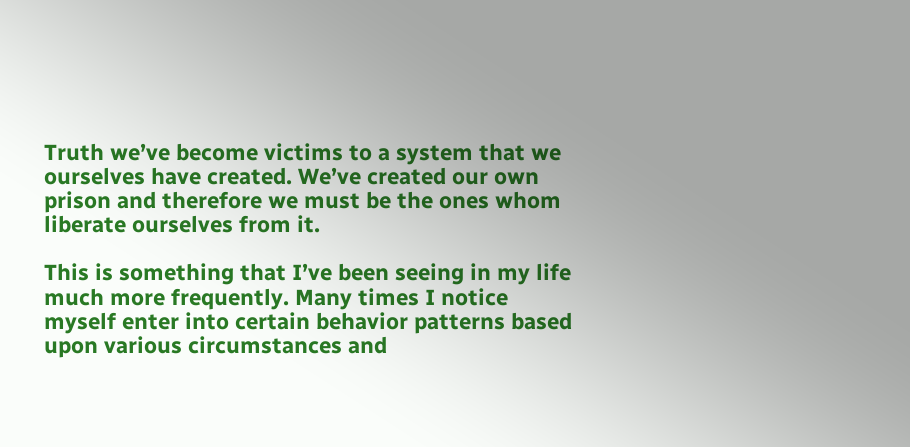Truth we’ve become victims to a system that we ourselves have created. We’ve created our own prison and therefore we must be the ones whom liberate ourselves from it.

This is something that I’ve been seeing in my life much more frequently. Many times I notice myself enter into certain behavior patterns based upon various circumstances and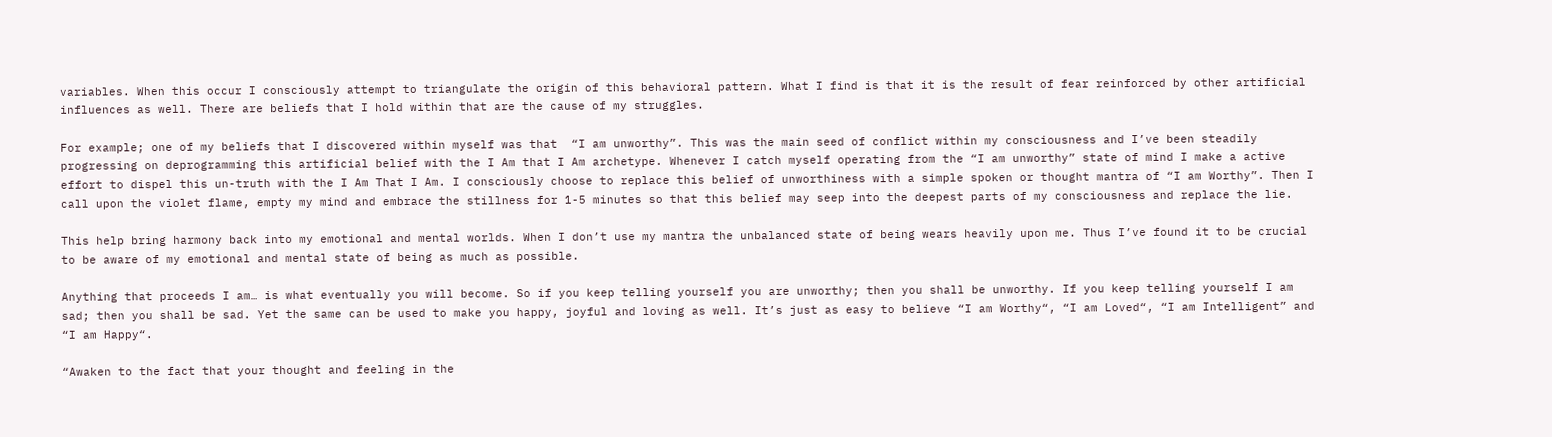variables. When this occur I consciously attempt to triangulate the origin of this behavioral pattern. What I find is that it is the result of fear reinforced by other artificial influences as well. There are beliefs that I hold within that are the cause of my struggles.

For example; one of my beliefs that I discovered within myself was that  “I am unworthy”. This was the main seed of conflict within my consciousness and I’ve been steadily progressing on deprogramming this artificial belief with the I Am that I Am archetype. Whenever I catch myself operating from the “I am unworthy” state of mind I make a active effort to dispel this un-truth with the I Am That I Am. I consciously choose to replace this belief of unworthiness with a simple spoken or thought mantra of “I am Worthy”. Then I call upon the violet flame, empty my mind and embrace the stillness for 1-5 minutes so that this belief may seep into the deepest parts of my consciousness and replace the lie.

This help bring harmony back into my emotional and mental worlds. When I don’t use my mantra the unbalanced state of being wears heavily upon me. Thus I’ve found it to be crucial to be aware of my emotional and mental state of being as much as possible.

Anything that proceeds I am… is what eventually you will become. So if you keep telling yourself you are unworthy; then you shall be unworthy. If you keep telling yourself I am sad; then you shall be sad. Yet the same can be used to make you happy, joyful and loving as well. It’s just as easy to believe “I am Worthy“, “I am Loved“, “I am Intelligent” and “I am Happy“.

“Awaken to the fact that your thought and feeling in the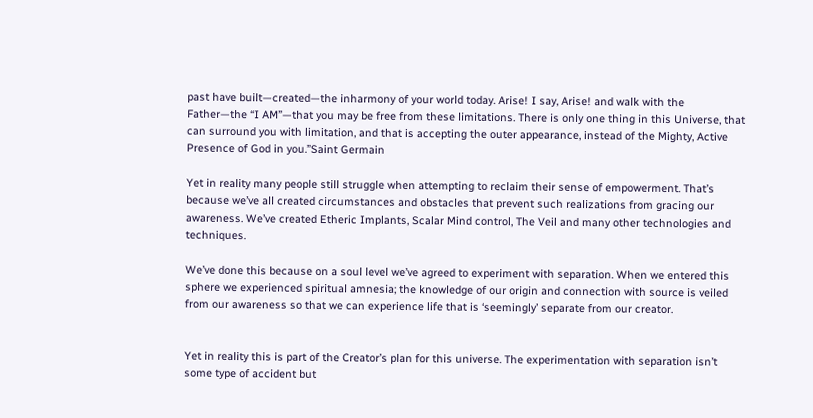past have built—created—the inharmony of your world today. Arise! I say, Arise! and walk with the Father—the “I AM”—that you may be free from these limitations. There is only one thing in this Universe, that can surround you with limitation, and that is accepting the outer appearance, instead of the Mighty, Active Presence of God in you.”Saint Germain

Yet in reality many people still struggle when attempting to reclaim their sense of empowerment. That’s because we’ve all created circumstances and obstacles that prevent such realizations from gracing our awareness. We’ve created Etheric Implants, Scalar Mind control, The Veil and many other technologies and techniques.

We’ve done this because on a soul level we’ve agreed to experiment with separation. When we entered this sphere we experienced spiritual amnesia; the knowledge of our origin and connection with source is veiled from our awareness so that we can experience life that is ‘seemingly’ separate from our creator.


Yet in reality this is part of the Creator’s plan for this universe. The experimentation with separation isn’t some type of accident but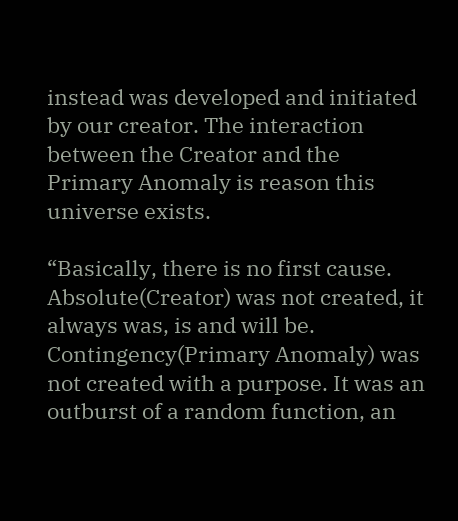instead was developed and initiated by our creator. The interaction between the Creator and the Primary Anomaly is reason this universe exists.

“Basically, there is no first cause. Absolute(Creator) was not created, it always was, is and will be. Contingency(Primary Anomaly) was not created with a purpose. It was an outburst of a random function, an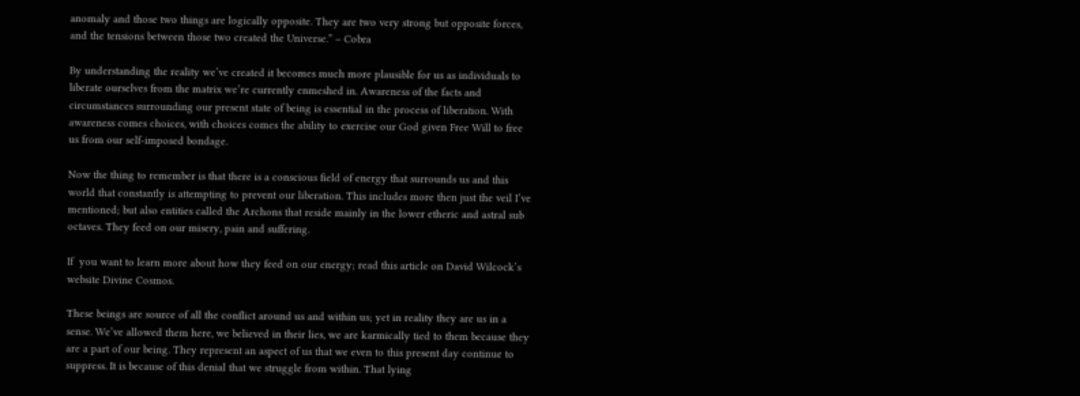anomaly and those two things are logically opposite. They are two very strong but opposite forces, and the tensions between those two created the Universe.” – Cobra

By understanding the reality we’ve created it becomes much more plausible for us as individuals to liberate ourselves from the matrix we’re currently enmeshed in. Awareness of the facts and circumstances surrounding our present state of being is essential in the process of liberation. With awareness comes choices, with choices comes the ability to exercise our God given Free Will to free us from our self-imposed bondage.

Now the thing to remember is that there is a conscious field of energy that surrounds us and this world that constantly is attempting to prevent our liberation. This includes more then just the veil I’ve mentioned; but also entities called the Archons that reside mainly in the lower etheric and astral sub octaves. They feed on our misery, pain and suffering.

If  you want to learn more about how they feed on our energy; read this article on David Wilcock’s website Divine Cosmos.

These beings are source of all the conflict around us and within us; yet in reality they are us in a sense. We’ve allowed them here, we believed in their lies, we are karmically tied to them because they are a part of our being. They represent an aspect of us that we even to this present day continue to suppress. It is because of this denial that we struggle from within. That lying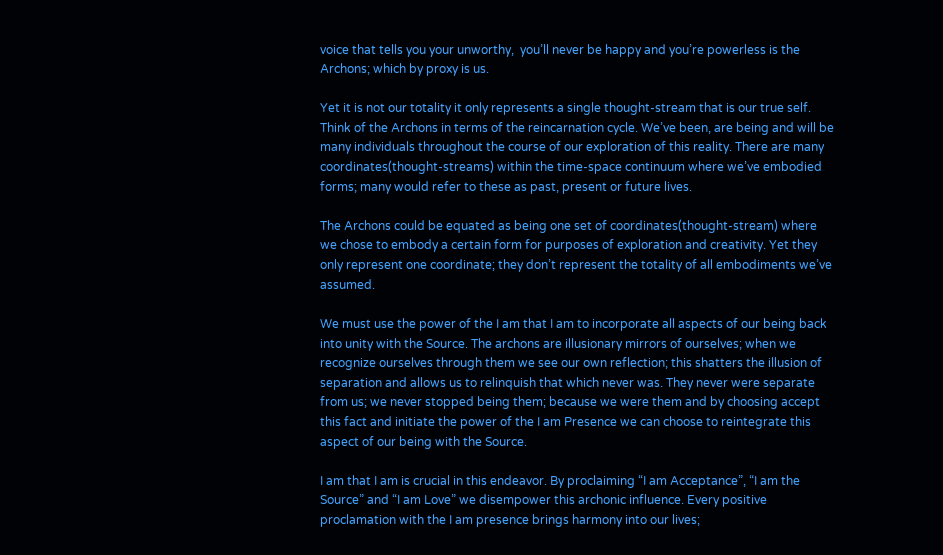voice that tells you your unworthy,  you’ll never be happy and you’re powerless is the Archons; which by proxy is us.

Yet it is not our totality it only represents a single thought-stream that is our true self. Think of the Archons in terms of the reincarnation cycle. We’ve been, are being and will be many individuals throughout the course of our exploration of this reality. There are many coordinates(thought-streams) within the time-space continuum where we’ve embodied forms; many would refer to these as past, present or future lives.

The Archons could be equated as being one set of coordinates(thought-stream) where we chose to embody a certain form for purposes of exploration and creativity. Yet they only represent one coordinate; they don’t represent the totality of all embodiments we’ve assumed.

We must use the power of the I am that I am to incorporate all aspects of our being back into unity with the Source. The archons are illusionary mirrors of ourselves; when we recognize ourselves through them we see our own reflection; this shatters the illusion of separation and allows us to relinquish that which never was. They never were separate from us; we never stopped being them; because we were them and by choosing accept this fact and initiate the power of the I am Presence we can choose to reintegrate this aspect of our being with the Source.

I am that I am is crucial in this endeavor. By proclaiming “I am Acceptance”, “I am the Source” and “I am Love” we disempower this archonic influence. Every positive proclamation with the I am presence brings harmony into our lives;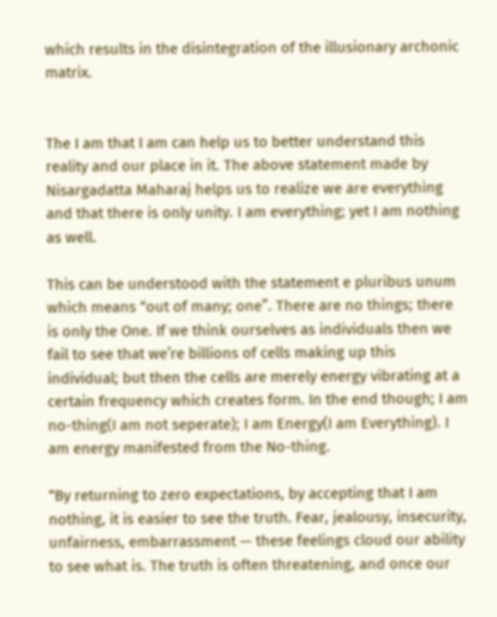which results in the disintegration of the illusionary archonic matrix.


The I am that I am can help us to better understand this reality and our place in it. The above statement made by Nisargadatta Maharaj helps us to realize we are everything and that there is only unity. I am everything; yet I am nothing as well.

This can be understood with the statement e pluribus unum which means “out of many; one”. There are no things; there is only the One. If we think ourselves as individuals then we fail to see that we’re billions of cells making up this individual; but then the cells are merely energy vibrating at a certain frequency which creates form. In the end though; I am no-thing(I am not seperate); I am Energy(I am Everything). I am energy manifested from the No-thing.

“By returning to zero expectations, by accepting that I am nothing, it is easier to see the truth. Fear, jealousy, insecurity, unfairness, embarrassment — these feelings cloud our ability to see what is. The truth is often threatening, and once our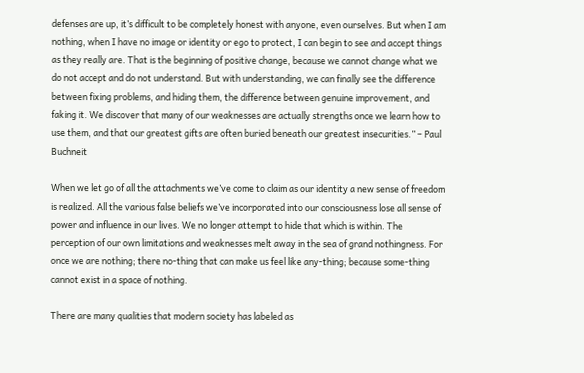defenses are up, it’s difficult to be completely honest with anyone, even ourselves. But when I am nothing, when I have no image or identity or ego to protect, I can begin to see and accept things as they really are. That is the beginning of positive change, because we cannot change what we do not accept and do not understand. But with understanding, we can finally see the difference between fixing problems, and hiding them, the difference between genuine improvement, and faking it. We discover that many of our weaknesses are actually strengths once we learn how to use them, and that our greatest gifts are often buried beneath our greatest insecurities.” – Paul Buchneit

When we let go of all the attachments we’ve come to claim as our identity a new sense of freedom is realized. All the various false beliefs we’ve incorporated into our consciousness lose all sense of power and influence in our lives. We no longer attempt to hide that which is within. The perception of our own limitations and weaknesses melt away in the sea of grand nothingness. For once we are nothing; there no-thing that can make us feel like any-thing; because some-thing cannot exist in a space of nothing.

There are many qualities that modern society has labeled as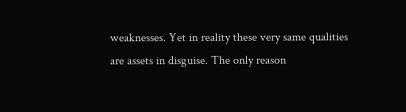weaknesses. Yet in reality these very same qualities are assets in disguise. The only reason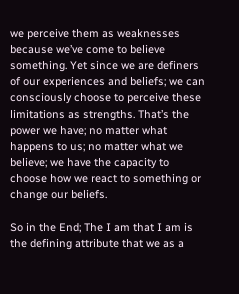we perceive them as weaknesses because we’ve come to believe something. Yet since we are definers of our experiences and beliefs; we can consciously choose to perceive these limitations as strengths. That’s the power we have; no matter what happens to us; no matter what we believe; we have the capacity to choose how we react to something or change our beliefs.

So in the End; The I am that I am is the defining attribute that we as a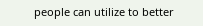people can utilize to better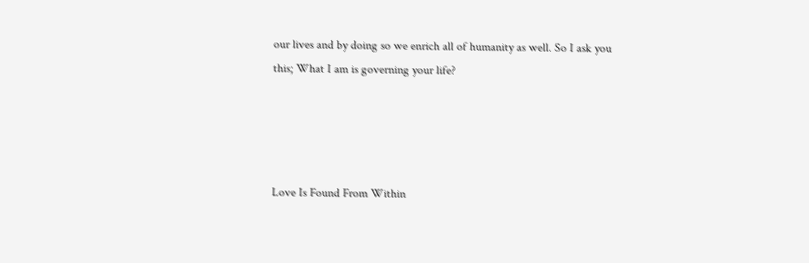our lives and by doing so we enrich all of humanity as well. So I ask you this; What I am is governing your life?




Love Is Found From Within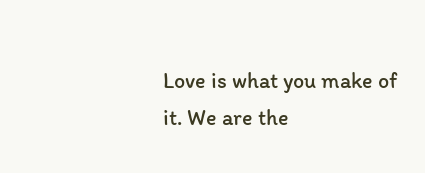Love is what you make of it. We are the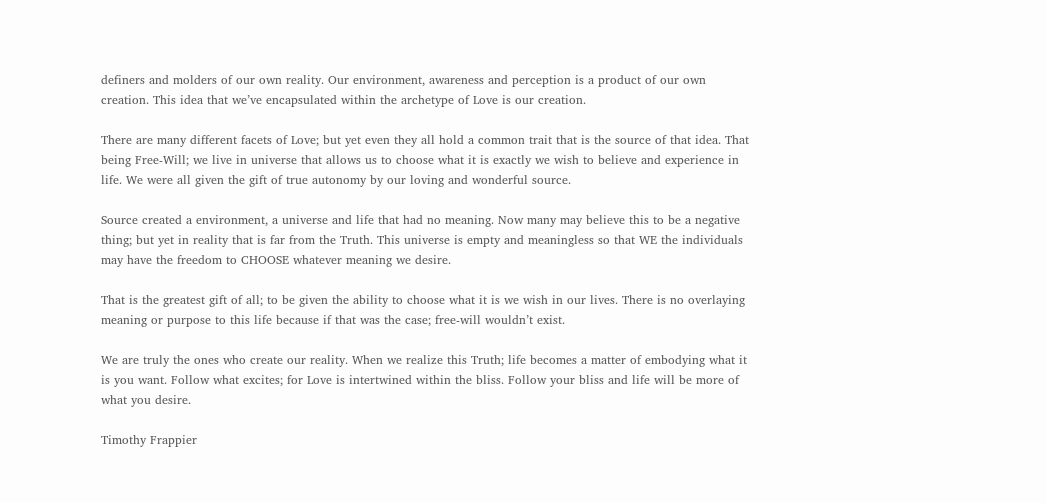definers and molders of our own reality. Our environment, awareness and perception is a product of our own creation. This idea that we’ve encapsulated within the archetype of Love is our creation.

There are many different facets of Love; but yet even they all hold a common trait that is the source of that idea. That being Free-Will; we live in universe that allows us to choose what it is exactly we wish to believe and experience in life. We were all given the gift of true autonomy by our loving and wonderful source.

Source created a environment, a universe and life that had no meaning. Now many may believe this to be a negative thing; but yet in reality that is far from the Truth. This universe is empty and meaningless so that WE the individuals may have the freedom to CHOOSE whatever meaning we desire.

That is the greatest gift of all; to be given the ability to choose what it is we wish in our lives. There is no overlaying meaning or purpose to this life because if that was the case; free-will wouldn’t exist.

We are truly the ones who create our reality. When we realize this Truth; life becomes a matter of embodying what it is you want. Follow what excites; for Love is intertwined within the bliss. Follow your bliss and life will be more of what you desire.

Timothy Frappier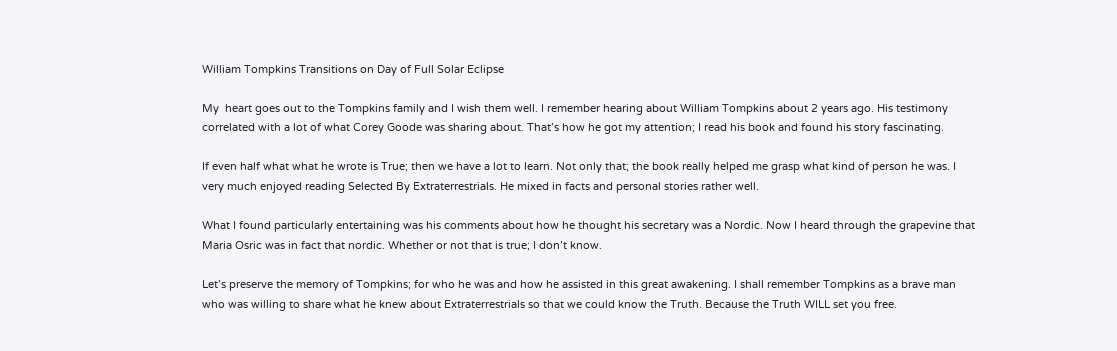William Tompkins Transitions on Day of Full Solar Eclipse

My  heart goes out to the Tompkins family and I wish them well. I remember hearing about William Tompkins about 2 years ago. His testimony correlated with a lot of what Corey Goode was sharing about. That’s how he got my attention; I read his book and found his story fascinating.

If even half what what he wrote is True; then we have a lot to learn. Not only that; the book really helped me grasp what kind of person he was. I very much enjoyed reading Selected By Extraterrestrials. He mixed in facts and personal stories rather well.

What I found particularly entertaining was his comments about how he thought his secretary was a Nordic. Now I heard through the grapevine that Maria Osric was in fact that nordic. Whether or not that is true; I don’t know.

Let’s preserve the memory of Tompkins; for who he was and how he assisted in this great awakening. I shall remember Tompkins as a brave man who was willing to share what he knew about Extraterrestrials so that we could know the Truth. Because the Truth WILL set you free.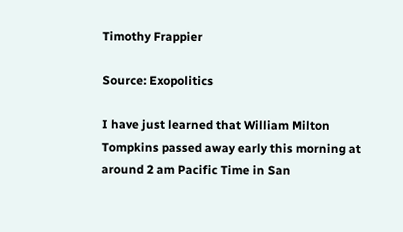Timothy Frappier

Source: Exopolitics

I have just learned that William Milton Tompkins passed away early this morning at around 2 am Pacific Time in San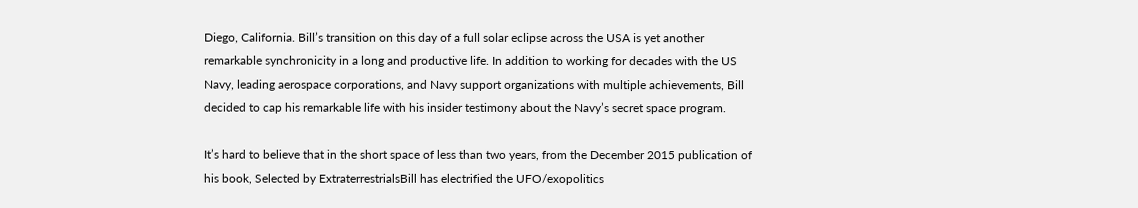Diego, California. Bill’s transition on this day of a full solar eclipse across the USA is yet another remarkable synchronicity in a long and productive life. In addition to working for decades with the US Navy, leading aerospace corporations, and Navy support organizations with multiple achievements, Bill decided to cap his remarkable life with his insider testimony about the Navy’s secret space program.

It’s hard to believe that in the short space of less than two years, from the December 2015 publication of his book, Selected by ExtraterrestrialsBill has electrified the UFO/exopolitics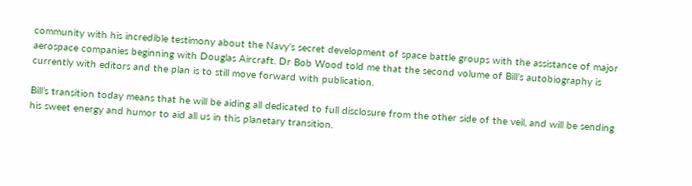community with his incredible testimony about the Navy’s secret development of space battle groups with the assistance of major aerospace companies beginning with Douglas Aircraft. Dr Bob Wood told me that the second volume of Bill’s autobiography is currently with editors and the plan is to still move forward with publication.

Bill’s transition today means that he will be aiding all dedicated to full disclosure from the other side of the veil, and will be sending his sweet energy and humor to aid all us in this planetary transition.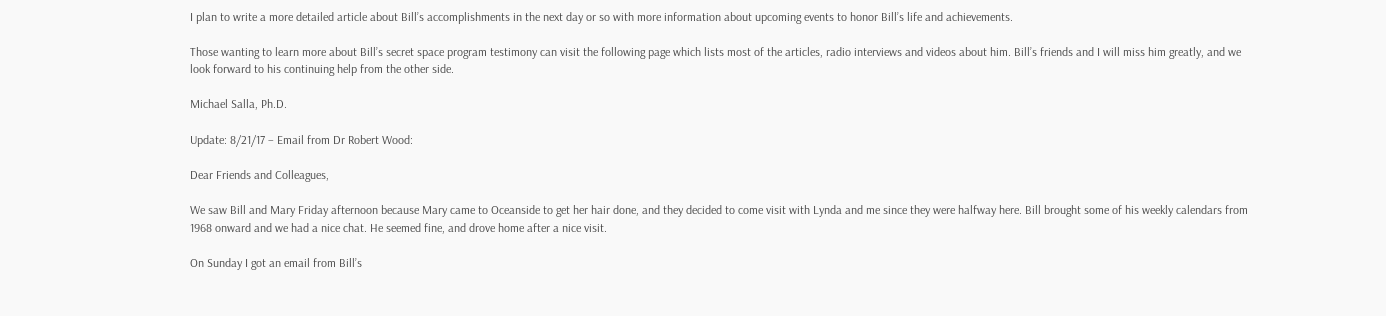I plan to write a more detailed article about Bill’s accomplishments in the next day or so with more information about upcoming events to honor Bill’s life and achievements.

Those wanting to learn more about Bill’s secret space program testimony can visit the following page which lists most of the articles, radio interviews and videos about him. Bill’s friends and I will miss him greatly, and we look forward to his continuing help from the other side.

Michael Salla, Ph.D.

Update: 8/21/17 – Email from Dr Robert Wood:

Dear Friends and Colleagues,

We saw Bill and Mary Friday afternoon because Mary came to Oceanside to get her hair done, and they decided to come visit with Lynda and me since they were halfway here. Bill brought some of his weekly calendars from 1968 onward and we had a nice chat. He seemed fine, and drove home after a nice visit.

On Sunday I got an email from Bill’s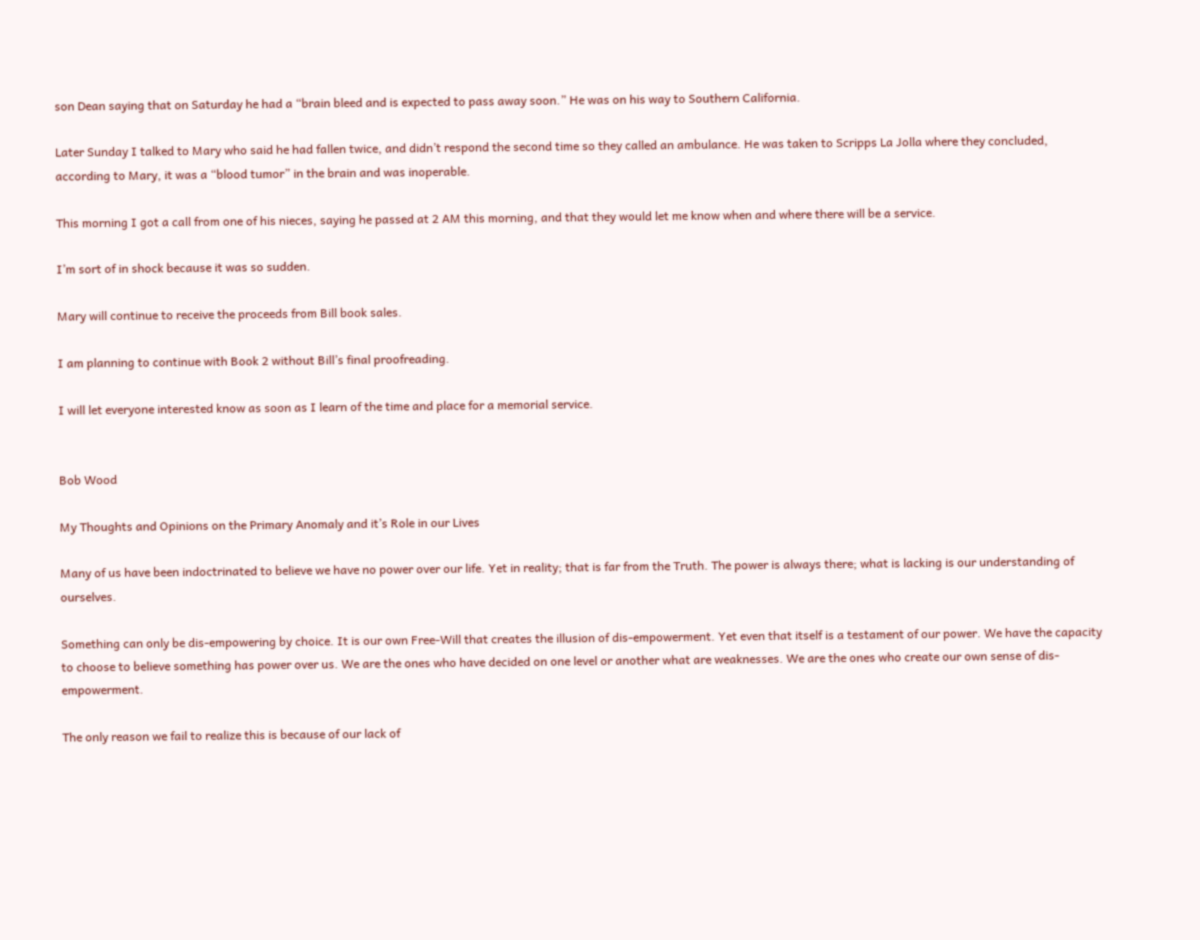son Dean saying that on Saturday he had a “brain bleed and is expected to pass away soon.” He was on his way to Southern California.

Later Sunday I talked to Mary who said he had fallen twice, and didn’t respond the second time so they called an ambulance. He was taken to Scripps La Jolla where they concluded, according to Mary, it was a “blood tumor” in the brain and was inoperable.

This morning I got a call from one of his nieces, saying he passed at 2 AM this morning, and that they would let me know when and where there will be a service.

I’m sort of in shock because it was so sudden.

Mary will continue to receive the proceeds from Bill book sales.

I am planning to continue with Book 2 without Bill’s final proofreading.

I will let everyone interested know as soon as I learn of the time and place for a memorial service.


Bob Wood

My Thoughts and Opinions on the Primary Anomaly and it’s Role in our Lives

Many of us have been indoctrinated to believe we have no power over our life. Yet in reality; that is far from the Truth. The power is always there; what is lacking is our understanding of ourselves.

Something can only be dis-empowering by choice. It is our own Free-Will that creates the illusion of dis-empowerment. Yet even that itself is a testament of our power. We have the capacity to choose to believe something has power over us. We are the ones who have decided on one level or another what are weaknesses. We are the ones who create our own sense of dis-empowerment.

The only reason we fail to realize this is because of our lack of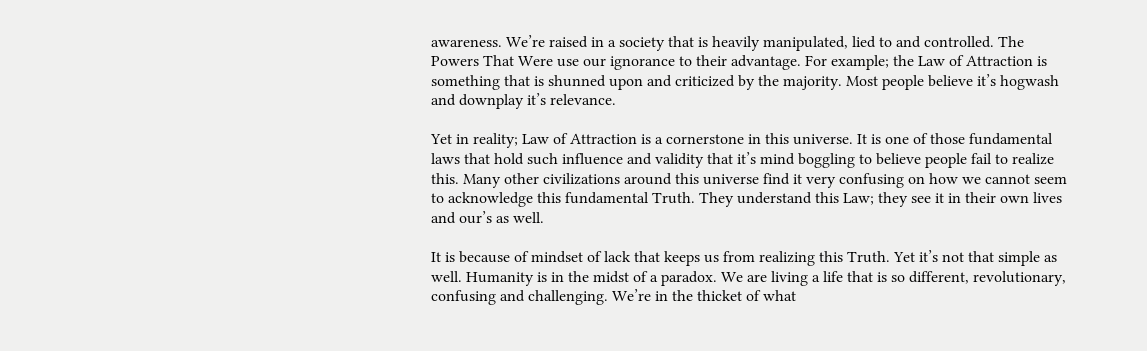awareness. We’re raised in a society that is heavily manipulated, lied to and controlled. The Powers That Were use our ignorance to their advantage. For example; the Law of Attraction is something that is shunned upon and criticized by the majority. Most people believe it’s hogwash and downplay it’s relevance.

Yet in reality; Law of Attraction is a cornerstone in this universe. It is one of those fundamental laws that hold such influence and validity that it’s mind boggling to believe people fail to realize this. Many other civilizations around this universe find it very confusing on how we cannot seem to acknowledge this fundamental Truth. They understand this Law; they see it in their own lives and our’s as well.

It is because of mindset of lack that keeps us from realizing this Truth. Yet it’s not that simple as well. Humanity is in the midst of a paradox. We are living a life that is so different, revolutionary, confusing and challenging. We’re in the thicket of what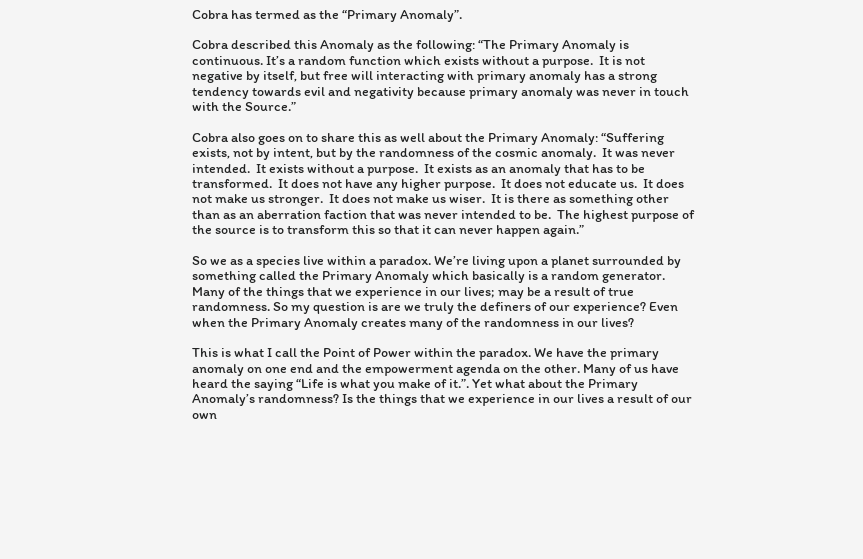Cobra has termed as the “Primary Anomaly”.

Cobra described this Anomaly as the following: “The Primary Anomaly is continuous. It’s a random function which exists without a purpose.  It is not negative by itself, but free will interacting with primary anomaly has a strong tendency towards evil and negativity because primary anomaly was never in touch with the Source.”

Cobra also goes on to share this as well about the Primary Anomaly: “Suffering exists, not by intent, but by the randomness of the cosmic anomaly.  It was never intended.  It exists without a purpose.  It exists as an anomaly that has to be transformed.  It does not have any higher purpose.  It does not educate us.  It does not make us stronger.  It does not make us wiser.  It is there as something other than as an aberration faction that was never intended to be.  The highest purpose of the source is to transform this so that it can never happen again.”

So we as a species live within a paradox. We’re living upon a planet surrounded by something called the Primary Anomaly which basically is a random generator. Many of the things that we experience in our lives; may be a result of true randomness. So my question is are we truly the definers of our experience? Even when the Primary Anomaly creates many of the randomness in our lives?

This is what I call the Point of Power within the paradox. We have the primary anomaly on one end and the empowerment agenda on the other. Many of us have heard the saying “Life is what you make of it.”. Yet what about the Primary Anomaly’s randomness? Is the things that we experience in our lives a result of our own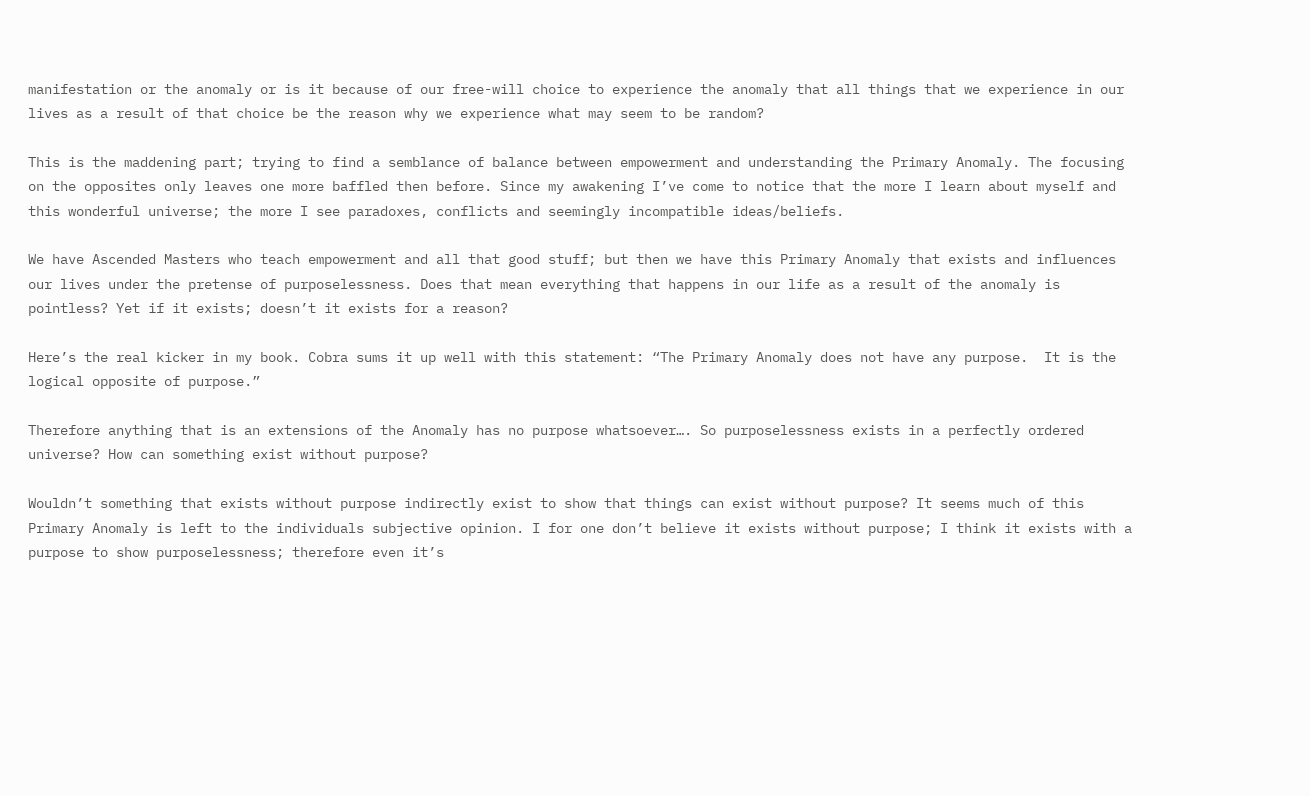manifestation or the anomaly or is it because of our free-will choice to experience the anomaly that all things that we experience in our lives as a result of that choice be the reason why we experience what may seem to be random?

This is the maddening part; trying to find a semblance of balance between empowerment and understanding the Primary Anomaly. The focusing on the opposites only leaves one more baffled then before. Since my awakening I’ve come to notice that the more I learn about myself and this wonderful universe; the more I see paradoxes, conflicts and seemingly incompatible ideas/beliefs.

We have Ascended Masters who teach empowerment and all that good stuff; but then we have this Primary Anomaly that exists and influences our lives under the pretense of purposelessness. Does that mean everything that happens in our life as a result of the anomaly is pointless? Yet if it exists; doesn’t it exists for a reason?

Here’s the real kicker in my book. Cobra sums it up well with this statement: “The Primary Anomaly does not have any purpose.  It is the logical opposite of purpose.”

Therefore anything that is an extensions of the Anomaly has no purpose whatsoever…. So purposelessness exists in a perfectly ordered universe? How can something exist without purpose?

Wouldn’t something that exists without purpose indirectly exist to show that things can exist without purpose? It seems much of this Primary Anomaly is left to the individuals subjective opinion. I for one don’t believe it exists without purpose; I think it exists with a purpose to show purposelessness; therefore even it’s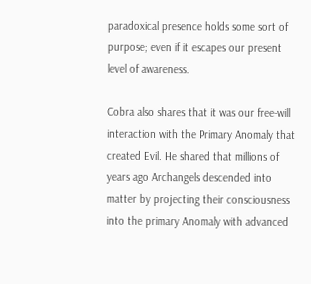paradoxical presence holds some sort of purpose; even if it escapes our present level of awareness.

Cobra also shares that it was our free-will interaction with the Primary Anomaly that created Evil. He shared that millions of years ago Archangels descended into matter by projecting their consciousness into the primary Anomaly with advanced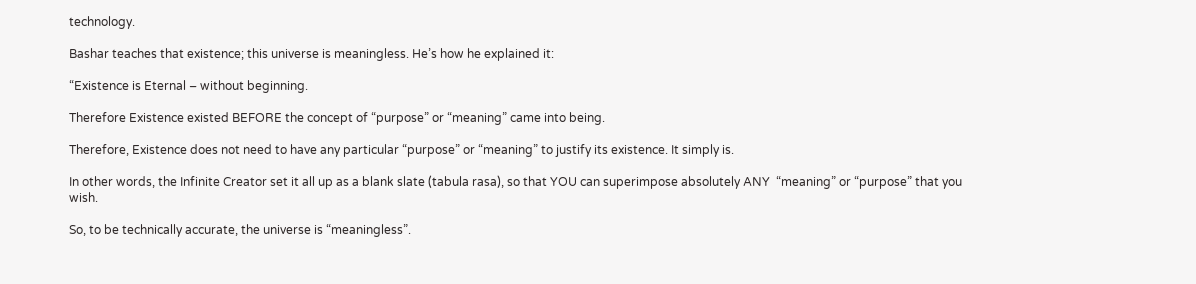technology.

Bashar teaches that existence; this universe is meaningless. He’s how he explained it:

“Existence is Eternal – without beginning.

Therefore Existence existed BEFORE the concept of “purpose” or “meaning” came into being.

Therefore, Existence does not need to have any particular “purpose” or “meaning” to justify its existence. It simply is.

In other words, the Infinite Creator set it all up as a blank slate (tabula rasa), so that YOU can superimpose absolutely ANY  “meaning” or “purpose” that you wish.

So, to be technically accurate, the universe is “meaningless”.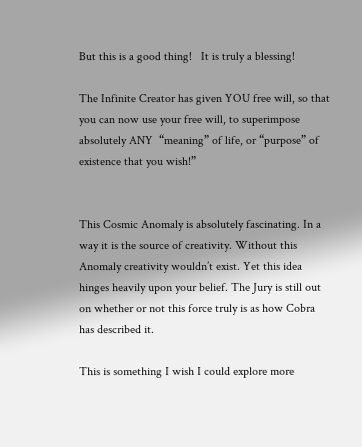But this is a good thing!   It is truly a blessing!

The Infinite Creator has given YOU free will, so that you can now use your free will, to superimpose absolutely ANY  “meaning” of life, or “purpose” of existence that you wish!”


This Cosmic Anomaly is absolutely fascinating. In a way it is the source of creativity. Without this Anomaly creativity wouldn’t exist. Yet this idea hinges heavily upon your belief. The Jury is still out on whether or not this force truly is as how Cobra has described it.

This is something I wish I could explore more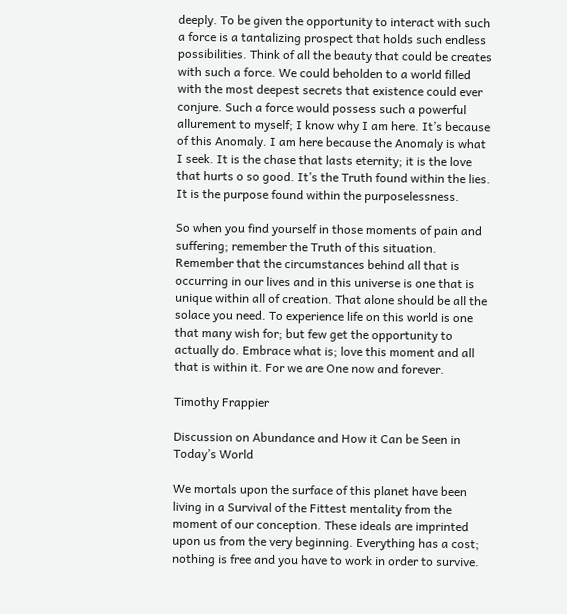deeply. To be given the opportunity to interact with such a force is a tantalizing prospect that holds such endless possibilities. Think of all the beauty that could be creates with such a force. We could beholden to a world filled with the most deepest secrets that existence could ever conjure. Such a force would possess such a powerful allurement to myself; I know why I am here. It’s because of this Anomaly. I am here because the Anomaly is what I seek. It is the chase that lasts eternity; it is the love that hurts o so good. It’s the Truth found within the lies. It is the purpose found within the purposelessness.

So when you find yourself in those moments of pain and suffering; remember the Truth of this situation. Remember that the circumstances behind all that is occurring in our lives and in this universe is one that is unique within all of creation. That alone should be all the solace you need. To experience life on this world is one that many wish for; but few get the opportunity to actually do. Embrace what is; love this moment and all that is within it. For we are One now and forever.

Timothy Frappier

Discussion on Abundance and How it Can be Seen in Today’s World

We mortals upon the surface of this planet have been living in a Survival of the Fittest mentality from the moment of our conception. These ideals are imprinted upon us from the very beginning. Everything has a cost; nothing is free and you have to work in order to survive.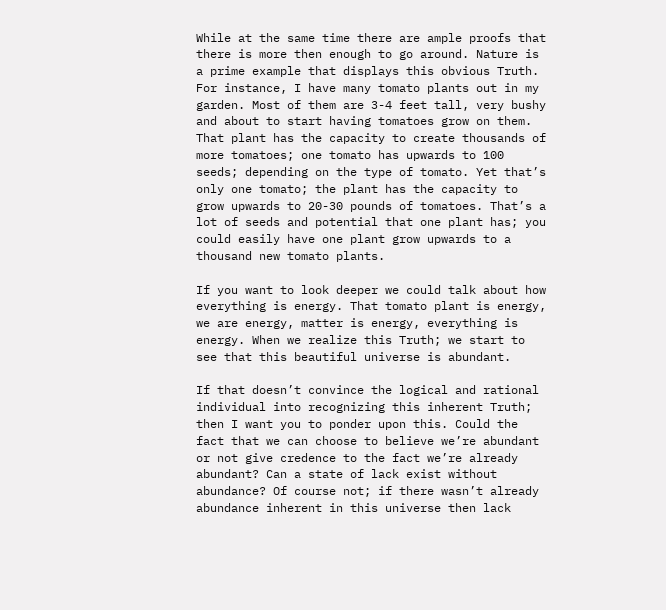While at the same time there are ample proofs that there is more then enough to go around. Nature is a prime example that displays this obvious Truth. For instance, I have many tomato plants out in my garden. Most of them are 3-4 feet tall, very bushy and about to start having tomatoes grow on them. That plant has the capacity to create thousands of more tomatoes; one tomato has upwards to 100 seeds; depending on the type of tomato. Yet that’s only one tomato; the plant has the capacity to grow upwards to 20-30 pounds of tomatoes. That’s a lot of seeds and potential that one plant has; you could easily have one plant grow upwards to a thousand new tomato plants.

If you want to look deeper we could talk about how everything is energy. That tomato plant is energy, we are energy, matter is energy, everything is energy. When we realize this Truth; we start to see that this beautiful universe is abundant.

If that doesn’t convince the logical and rational individual into recognizing this inherent Truth; then I want you to ponder upon this. Could the fact that we can choose to believe we’re abundant or not give credence to the fact we’re already abundant? Can a state of lack exist without abundance? Of course not; if there wasn’t already abundance inherent in this universe then lack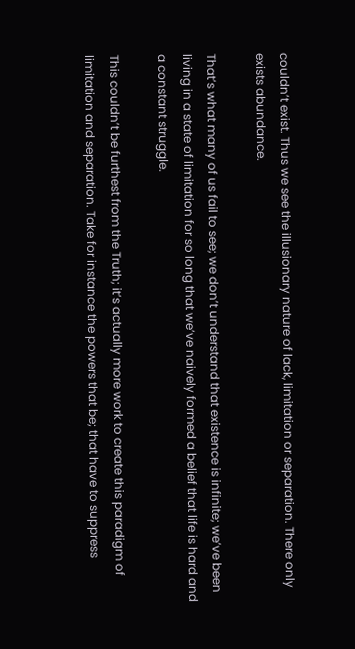couldn’t exist. Thus we see the illusionary nature of lack, limitation or separation. There only exists abundance.

That’s what many of us fail to see; we don’t understand that existence is infinite; we’ve been living in a state of limitation for so long that we’ve naively formed a belief that life is hard and a constant struggle.

This couldn’t be furthest from the Truth; it’s actually more work to create this paradigm of limitation and separation. Take for instance the powers that be; that have to suppress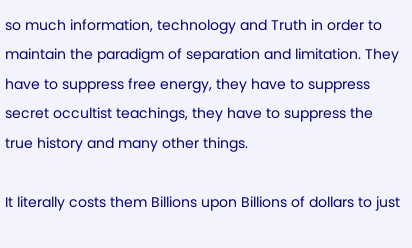so much information, technology and Truth in order to maintain the paradigm of separation and limitation. They have to suppress free energy, they have to suppress secret occultist teachings, they have to suppress the true history and many other things.

It literally costs them Billions upon Billions of dollars to just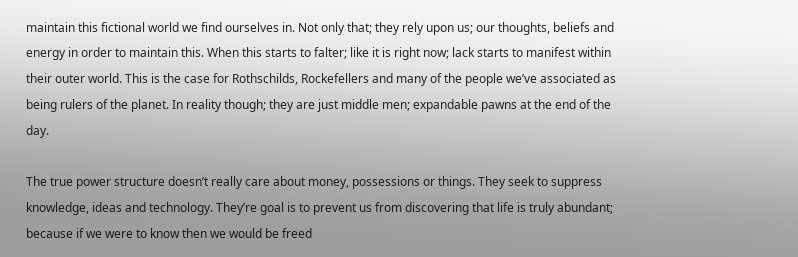maintain this fictional world we find ourselves in. Not only that; they rely upon us; our thoughts, beliefs and energy in order to maintain this. When this starts to falter; like it is right now; lack starts to manifest within their outer world. This is the case for Rothschilds, Rockefellers and many of the people we’ve associated as being rulers of the planet. In reality though; they are just middle men; expandable pawns at the end of the day.

The true power structure doesn’t really care about money, possessions or things. They seek to suppress knowledge, ideas and technology. They’re goal is to prevent us from discovering that life is truly abundant; because if we were to know then we would be freed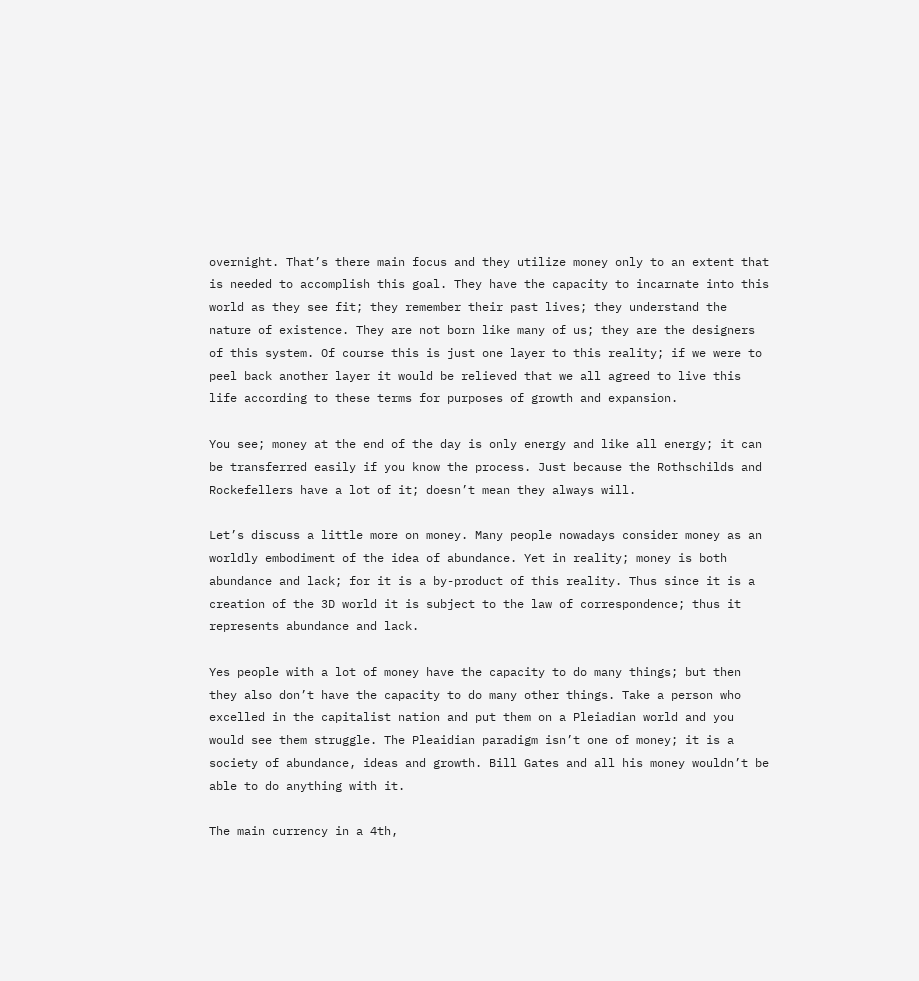overnight. That’s there main focus and they utilize money only to an extent that is needed to accomplish this goal. They have the capacity to incarnate into this world as they see fit; they remember their past lives; they understand the nature of existence. They are not born like many of us; they are the designers of this system. Of course this is just one layer to this reality; if we were to peel back another layer it would be relieved that we all agreed to live this life according to these terms for purposes of growth and expansion.

You see; money at the end of the day is only energy and like all energy; it can be transferred easily if you know the process. Just because the Rothschilds and Rockefellers have a lot of it; doesn’t mean they always will.

Let’s discuss a little more on money. Many people nowadays consider money as an worldly embodiment of the idea of abundance. Yet in reality; money is both abundance and lack; for it is a by-product of this reality. Thus since it is a creation of the 3D world it is subject to the law of correspondence; thus it represents abundance and lack.

Yes people with a lot of money have the capacity to do many things; but then they also don’t have the capacity to do many other things. Take a person who excelled in the capitalist nation and put them on a Pleiadian world and you would see them struggle. The Pleaidian paradigm isn’t one of money; it is a society of abundance, ideas and growth. Bill Gates and all his money wouldn’t be able to do anything with it.

The main currency in a 4th,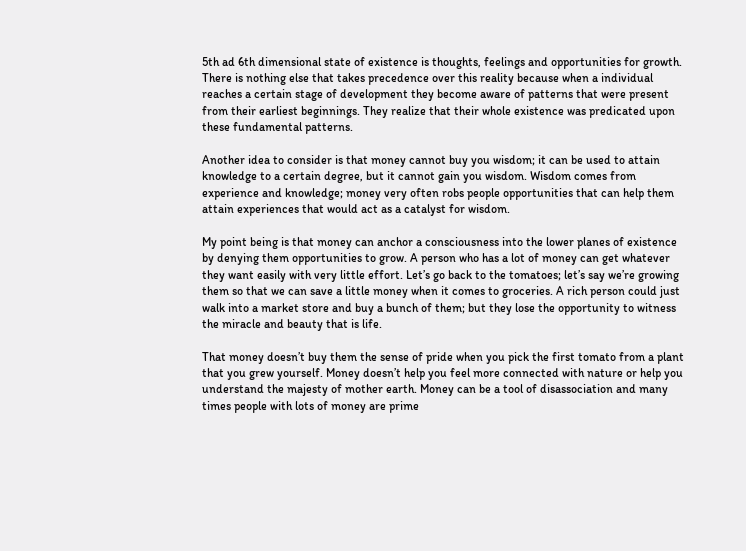5th ad 6th dimensional state of existence is thoughts, feelings and opportunities for growth. There is nothing else that takes precedence over this reality because when a individual reaches a certain stage of development they become aware of patterns that were present from their earliest beginnings. They realize that their whole existence was predicated upon these fundamental patterns.

Another idea to consider is that money cannot buy you wisdom; it can be used to attain knowledge to a certain degree, but it cannot gain you wisdom. Wisdom comes from experience and knowledge; money very often robs people opportunities that can help them attain experiences that would act as a catalyst for wisdom.

My point being is that money can anchor a consciousness into the lower planes of existence by denying them opportunities to grow. A person who has a lot of money can get whatever they want easily with very little effort. Let’s go back to the tomatoes; let’s say we’re growing them so that we can save a little money when it comes to groceries. A rich person could just walk into a market store and buy a bunch of them; but they lose the opportunity to witness the miracle and beauty that is life.

That money doesn’t buy them the sense of pride when you pick the first tomato from a plant that you grew yourself. Money doesn’t help you feel more connected with nature or help you understand the majesty of mother earth. Money can be a tool of disassociation and many times people with lots of money are prime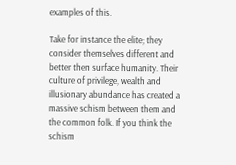examples of this.

Take for instance the elite; they consider themselves different and better then surface humanity. Their culture of privilege, wealth and illusionary abundance has created a massive schism between them and the common folk. If you think the schism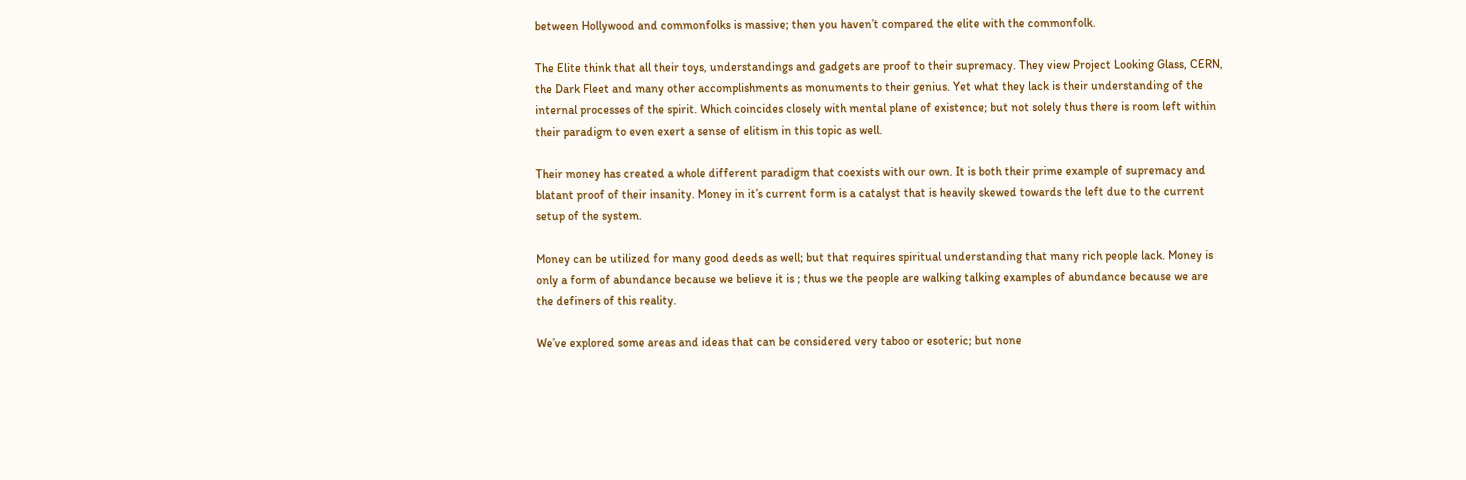between Hollywood and commonfolks is massive; then you haven’t compared the elite with the commonfolk.

The Elite think that all their toys, understandings and gadgets are proof to their supremacy. They view Project Looking Glass, CERN, the Dark Fleet and many other accomplishments as monuments to their genius. Yet what they lack is their understanding of the internal processes of the spirit. Which coincides closely with mental plane of existence; but not solely thus there is room left within their paradigm to even exert a sense of elitism in this topic as well.

Their money has created a whole different paradigm that coexists with our own. It is both their prime example of supremacy and blatant proof of their insanity. Money in it’s current form is a catalyst that is heavily skewed towards the left due to the current setup of the system.

Money can be utilized for many good deeds as well; but that requires spiritual understanding that many rich people lack. Money is only a form of abundance because we believe it is ; thus we the people are walking talking examples of abundance because we are the definers of this reality.

We’ve explored some areas and ideas that can be considered very taboo or esoteric; but none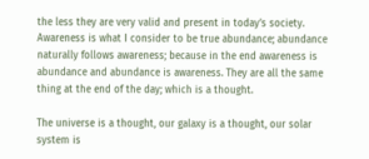the less they are very valid and present in today’s society. Awareness is what I consider to be true abundance; abundance naturally follows awareness; because in the end awareness is abundance and abundance is awareness. They are all the same thing at the end of the day; which is a thought.

The universe is a thought, our galaxy is a thought, our solar system is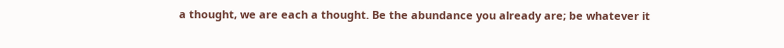a thought, we are each a thought. Be the abundance you already are; be whatever it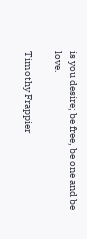is you desire; be free, be one and be love.

Timothy Frappier